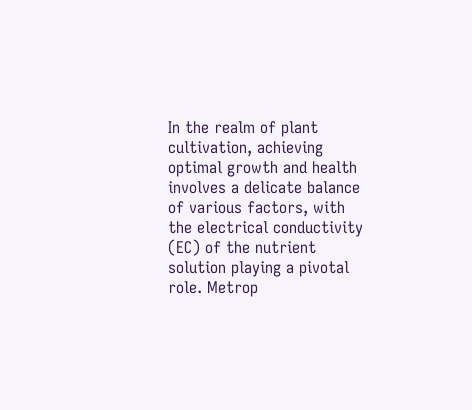In the realm of plant cultivation, achieving optimal growth and health involves a delicate balance of various factors, with the electrical conductivity (EC) of the nutrient solution playing a pivotal role. Metrop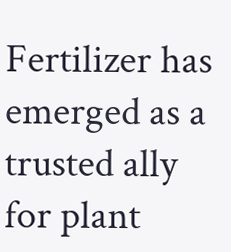Fertilizer has emerged as a trusted ally for plant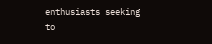enthusiasts seeking to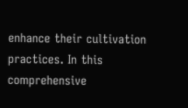enhance their cultivation practices. In this comprehensive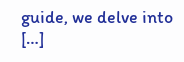guide, we delve into […]